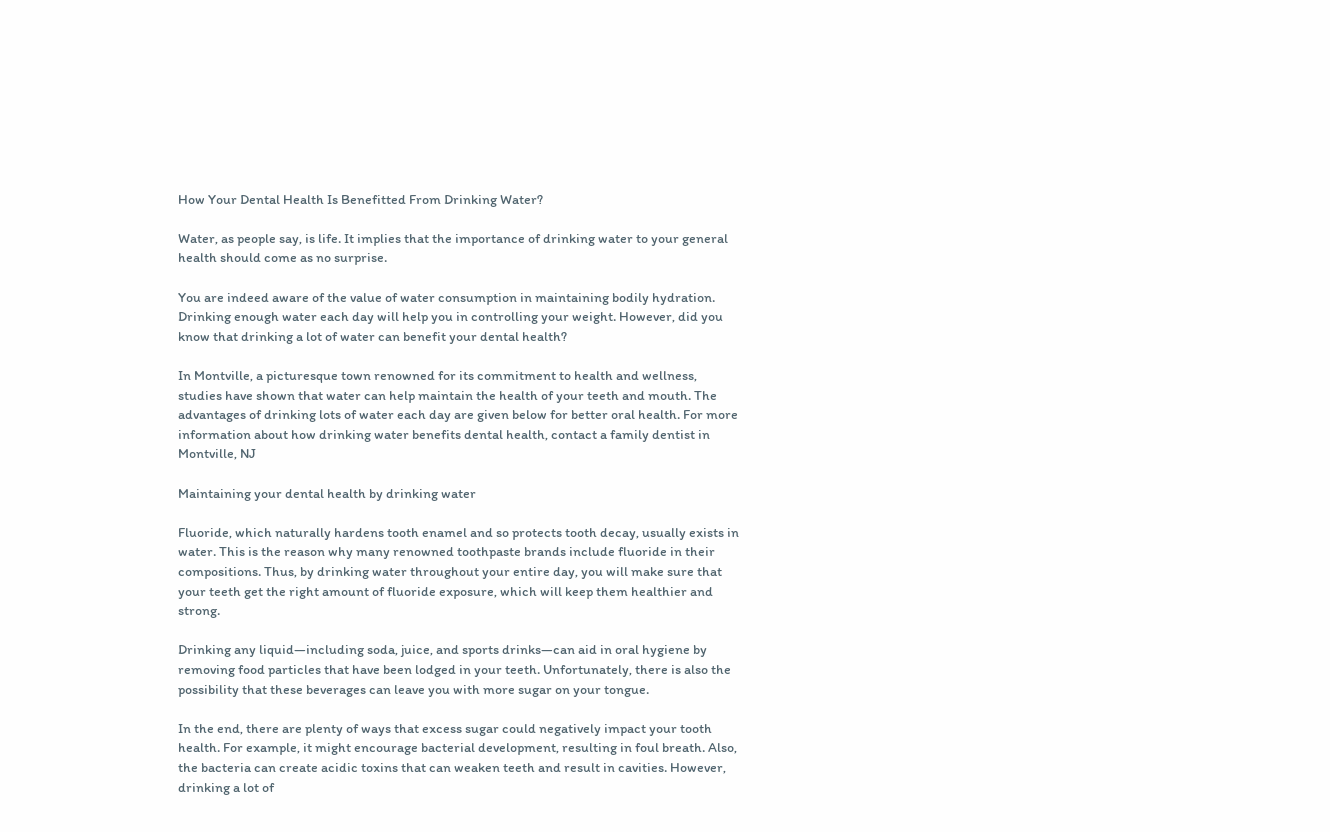How Your Dental Health Is Benefitted From Drinking Water?

Water, as people say, is life. It implies that the importance of drinking water to your general health should come as no surprise.

You are indeed aware of the value of water consumption in maintaining bodily hydration. Drinking enough water each day will help you in controlling your weight. However, did you know that drinking a lot of water can benefit your dental health?

In Montville, a picturesque town renowned for its commitment to health and wellness, studies have shown that water can help maintain the health of your teeth and mouth. The advantages of drinking lots of water each day are given below for better oral health. For more information about how drinking water benefits dental health, contact a family dentist in Montville, NJ

Maintaining your dental health by drinking water

Fluoride, which naturally hardens tooth enamel and so protects tooth decay, usually exists in water. This is the reason why many renowned toothpaste brands include fluoride in their compositions. Thus, by drinking water throughout your entire day, you will make sure that your teeth get the right amount of fluoride exposure, which will keep them healthier and strong.

Drinking any liquid—including soda, juice, and sports drinks—can aid in oral hygiene by removing food particles that have been lodged in your teeth. Unfortunately, there is also the possibility that these beverages can leave you with more sugar on your tongue.

In the end, there are plenty of ways that excess sugar could negatively impact your tooth health. For example, it might encourage bacterial development, resulting in foul breath. Also, the bacteria can create acidic toxins that can weaken teeth and result in cavities. However, drinking a lot of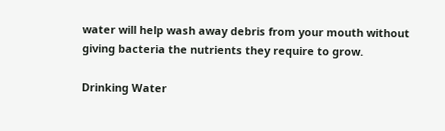water will help wash away debris from your mouth without giving bacteria the nutrients they require to grow.

Drinking Water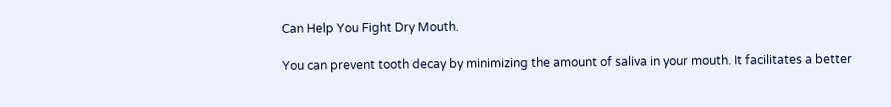Can Help You Fight Dry Mouth.

You can prevent tooth decay by minimizing the amount of saliva in your mouth. It facilitates a better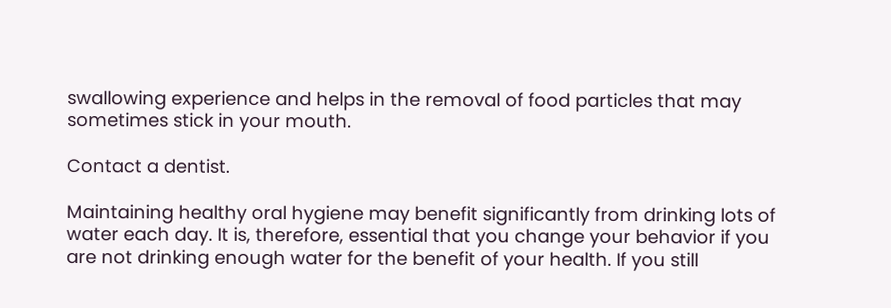swallowing experience and helps in the removal of food particles that may sometimes stick in your mouth.

Contact a dentist.

Maintaining healthy oral hygiene may benefit significantly from drinking lots of water each day. It is, therefore, essential that you change your behavior if you are not drinking enough water for the benefit of your health. If you still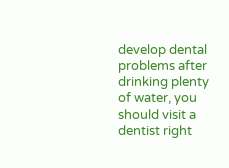develop dental problems after drinking plenty of water, you should visit a dentist right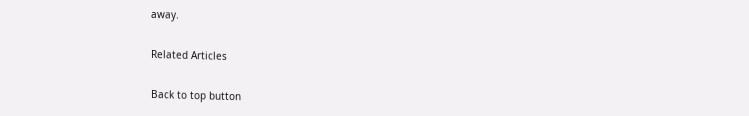away.

Related Articles

Back to top button